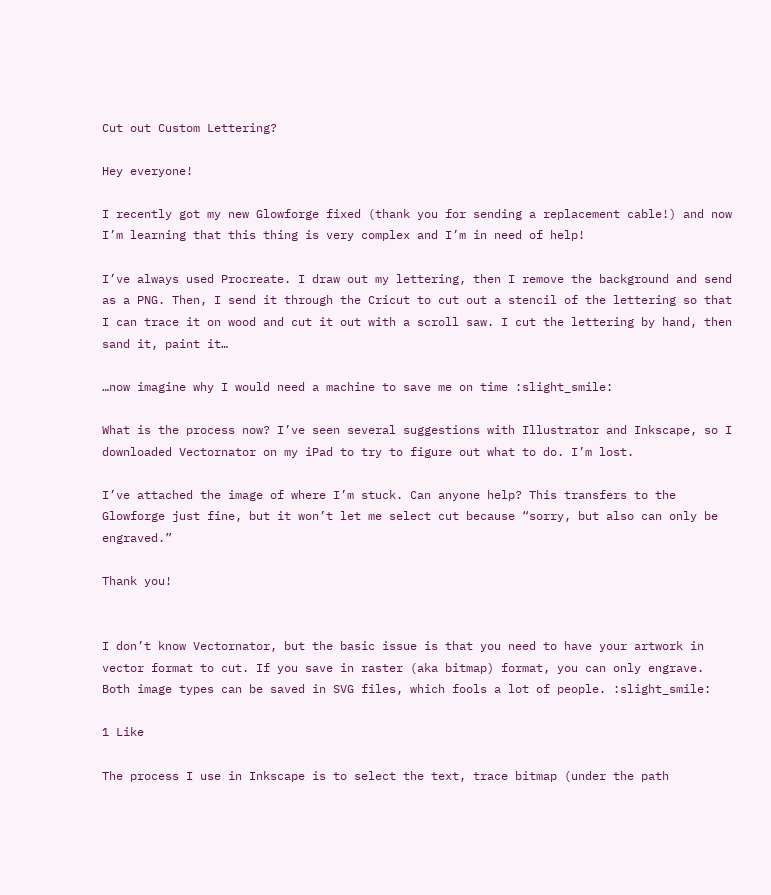Cut out Custom Lettering?

Hey everyone!

I recently got my new Glowforge fixed (thank you for sending a replacement cable!) and now I’m learning that this thing is very complex and I’m in need of help!

I’ve always used Procreate. I draw out my lettering, then I remove the background and send as a PNG. Then, I send it through the Cricut to cut out a stencil of the lettering so that I can trace it on wood and cut it out with a scroll saw. I cut the lettering by hand, then sand it, paint it…

…now imagine why I would need a machine to save me on time :slight_smile:

What is the process now? I’ve seen several suggestions with Illustrator and Inkscape, so I downloaded Vectornator on my iPad to try to figure out what to do. I’m lost.

I’ve attached the image of where I’m stuck. Can anyone help? This transfers to the Glowforge just fine, but it won’t let me select cut because “sorry, but also can only be engraved.”

Thank you!


I don’t know Vectornator, but the basic issue is that you need to have your artwork in vector format to cut. If you save in raster (aka bitmap) format, you can only engrave. Both image types can be saved in SVG files, which fools a lot of people. :slight_smile:

1 Like

The process I use in Inkscape is to select the text, trace bitmap (under the path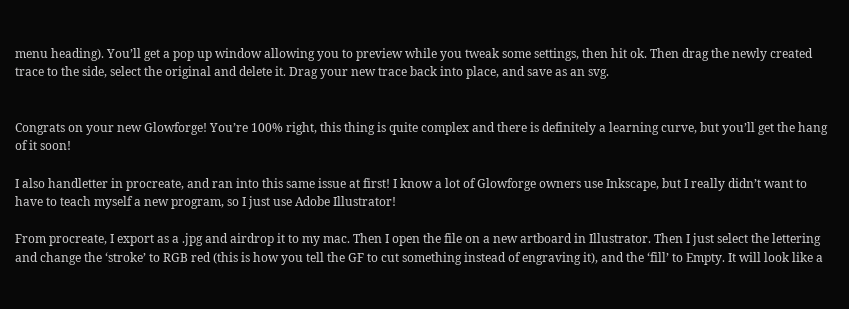menu heading). You’ll get a pop up window allowing you to preview while you tweak some settings, then hit ok. Then drag the newly created trace to the side, select the original and delete it. Drag your new trace back into place, and save as an svg.


Congrats on your new Glowforge! You’re 100% right, this thing is quite complex and there is definitely a learning curve, but you’ll get the hang of it soon!

I also handletter in procreate, and ran into this same issue at first! I know a lot of Glowforge owners use Inkscape, but I really didn’t want to have to teach myself a new program, so I just use Adobe Illustrator!

From procreate, I export as a .jpg and airdrop it to my mac. Then I open the file on a new artboard in Illustrator. Then I just select the lettering and change the ‘stroke’ to RGB red (this is how you tell the GF to cut something instead of engraving it), and the ‘fill’ to Empty. It will look like a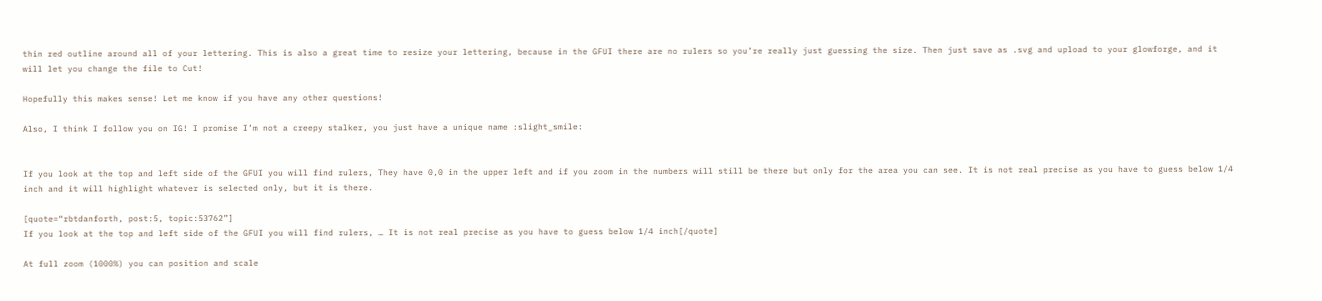thin red outline around all of your lettering. This is also a great time to resize your lettering, because in the GFUI there are no rulers so you’re really just guessing the size. Then just save as .svg and upload to your glowforge, and it will let you change the file to Cut!

Hopefully this makes sense! Let me know if you have any other questions!

Also, I think I follow you on IG! I promise I’m not a creepy stalker, you just have a unique name :slight_smile:


If you look at the top and left side of the GFUI you will find rulers, They have 0,0 in the upper left and if you zoom in the numbers will still be there but only for the area you can see. It is not real precise as you have to guess below 1/4 inch and it will highlight whatever is selected only, but it is there.

[quote=“rbtdanforth, post:5, topic:53762”]
If you look at the top and left side of the GFUI you will find rulers, … It is not real precise as you have to guess below 1/4 inch[/quote]

At full zoom (1000%) you can position and scale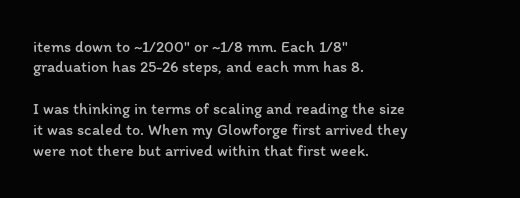items down to ~1/200" or ~1/8 mm. Each 1/8" graduation has 25-26 steps, and each mm has 8.

I was thinking in terms of scaling and reading the size it was scaled to. When my Glowforge first arrived they were not there but arrived within that first week.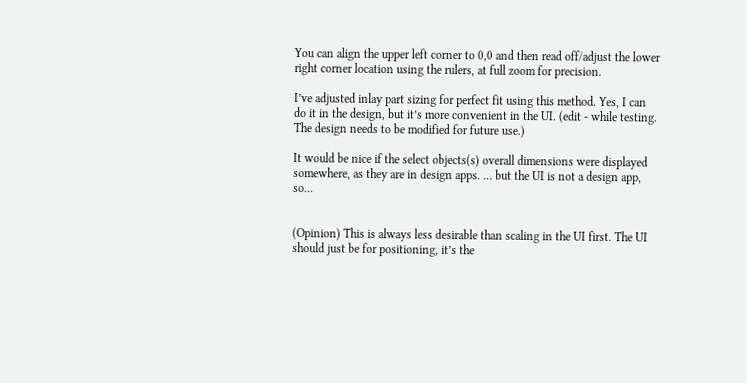You can align the upper left corner to 0,0 and then read off/adjust the lower right corner location using the rulers, at full zoom for precision.

I’ve adjusted inlay part sizing for perfect fit using this method. Yes, I can do it in the design, but it’s more convenient in the UI. (edit - while testing. The design needs to be modified for future use.)

It would be nice if the select objects(s) overall dimensions were displayed somewhere, as they are in design apps. … but the UI is not a design app, so…


(Opinion) This is always less desirable than scaling in the UI first. The UI should just be for positioning, it’s the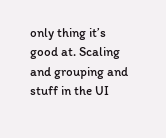only thing it’s good at. Scaling and grouping and stuff in the UI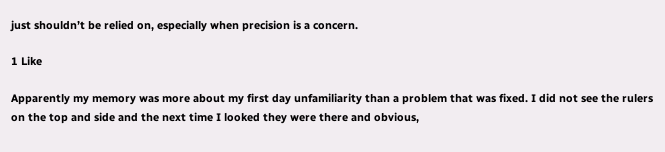just shouldn’t be relied on, especially when precision is a concern.

1 Like

Apparently my memory was more about my first day unfamiliarity than a problem that was fixed. I did not see the rulers on the top and side and the next time I looked they were there and obvious,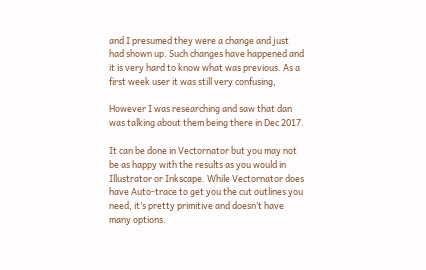and I presumed they were a change and just had shown up. Such changes have happened and it is very hard to know what was previous. As a first week user it was still very confusing,

However I was researching and saw that dan was talking about them being there in Dec 2017.

It can be done in Vectornator but you may not be as happy with the results as you would in Illustrator or Inkscape. While Vectornator does have Auto-trace to get you the cut outlines you need, it’s pretty primitive and doesn’t have many options.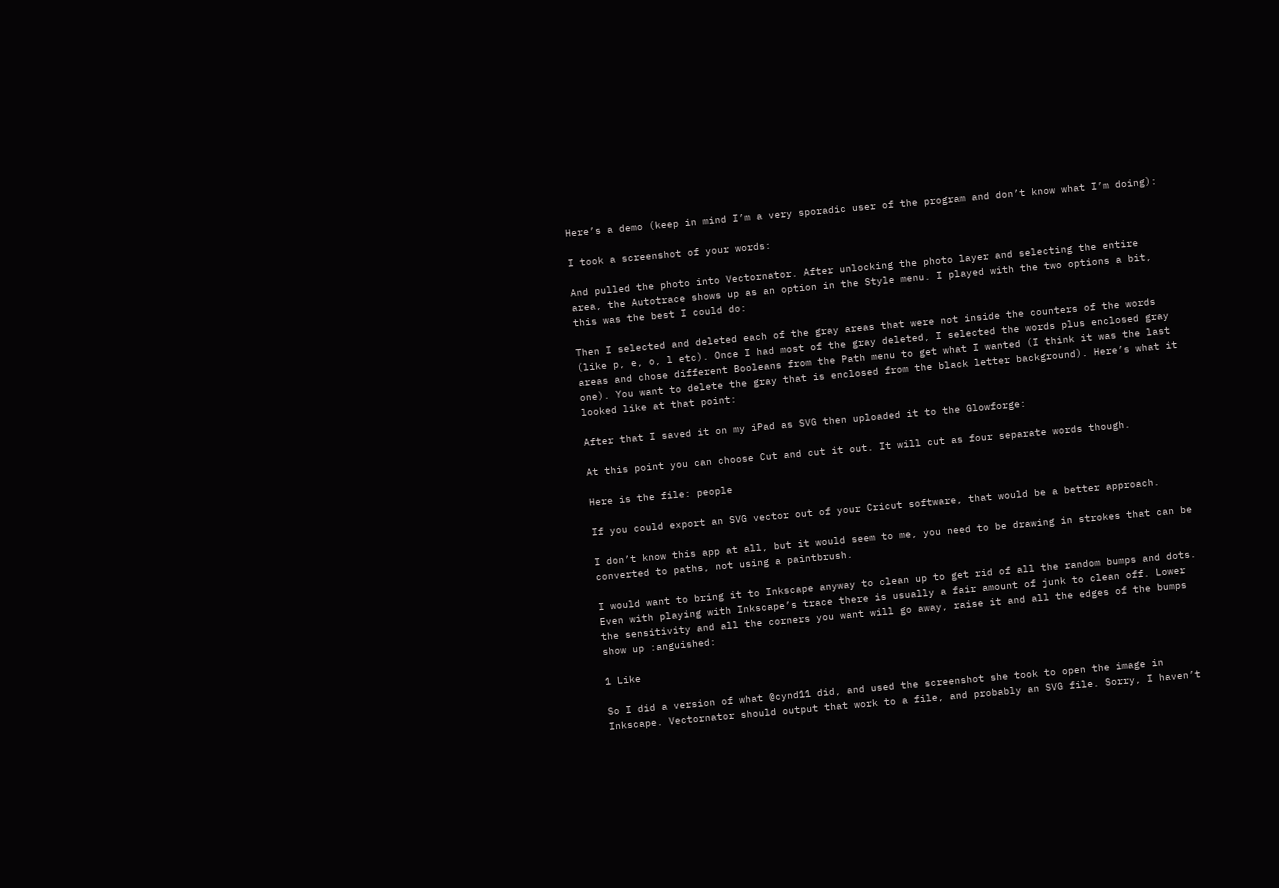Here’s a demo (keep in mind I’m a very sporadic user of the program and don’t know what I’m doing):

I took a screenshot of your words:

And pulled the photo into Vectornator. After unlocking the photo layer and selecting the entire area, the Autotrace shows up as an option in the Style menu. I played with the two options a bit, this was the best I could do:

Then I selected and deleted each of the gray areas that were not inside the counters of the words (like p, e, o, l etc). Once I had most of the gray deleted, I selected the words plus enclosed gray areas and chose different Booleans from the Path menu to get what I wanted (I think it was the last one). You want to delete the gray that is enclosed from the black letter background). Here’s what it looked like at that point:

After that I saved it on my iPad as SVG then uploaded it to the Glowforge:

At this point you can choose Cut and cut it out. It will cut as four separate words though.

Here is the file: people

If you could export an SVG vector out of your Cricut software, that would be a better approach.

I don’t know this app at all, but it would seem to me, you need to be drawing in strokes that can be converted to paths, not using a paintbrush.

I would want to bring it to Inkscape anyway to clean up to get rid of all the random bumps and dots. Even with playing with Inkscape’s trace there is usually a fair amount of junk to clean off. Lower the sensitivity and all the corners you want will go away, raise it and all the edges of the bumps show up :anguished:

1 Like

So I did a version of what @cynd11 did, and used the screenshot she took to open the image in Inkscape. Vectornator should output that work to a file, and probably an SVG file. Sorry, I haven’t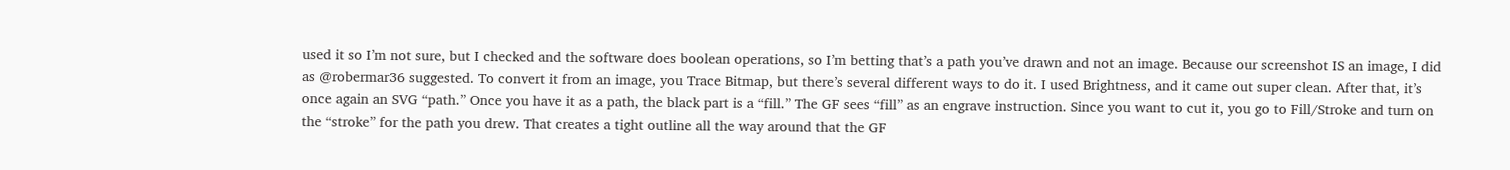used it so I’m not sure, but I checked and the software does boolean operations, so I’m betting that’s a path you’ve drawn and not an image. Because our screenshot IS an image, I did as @robermar36 suggested. To convert it from an image, you Trace Bitmap, but there’s several different ways to do it. I used Brightness, and it came out super clean. After that, it’s once again an SVG “path.” Once you have it as a path, the black part is a “fill.” The GF sees “fill” as an engrave instruction. Since you want to cut it, you go to Fill/Stroke and turn on the “stroke” for the path you drew. That creates a tight outline all the way around that the GF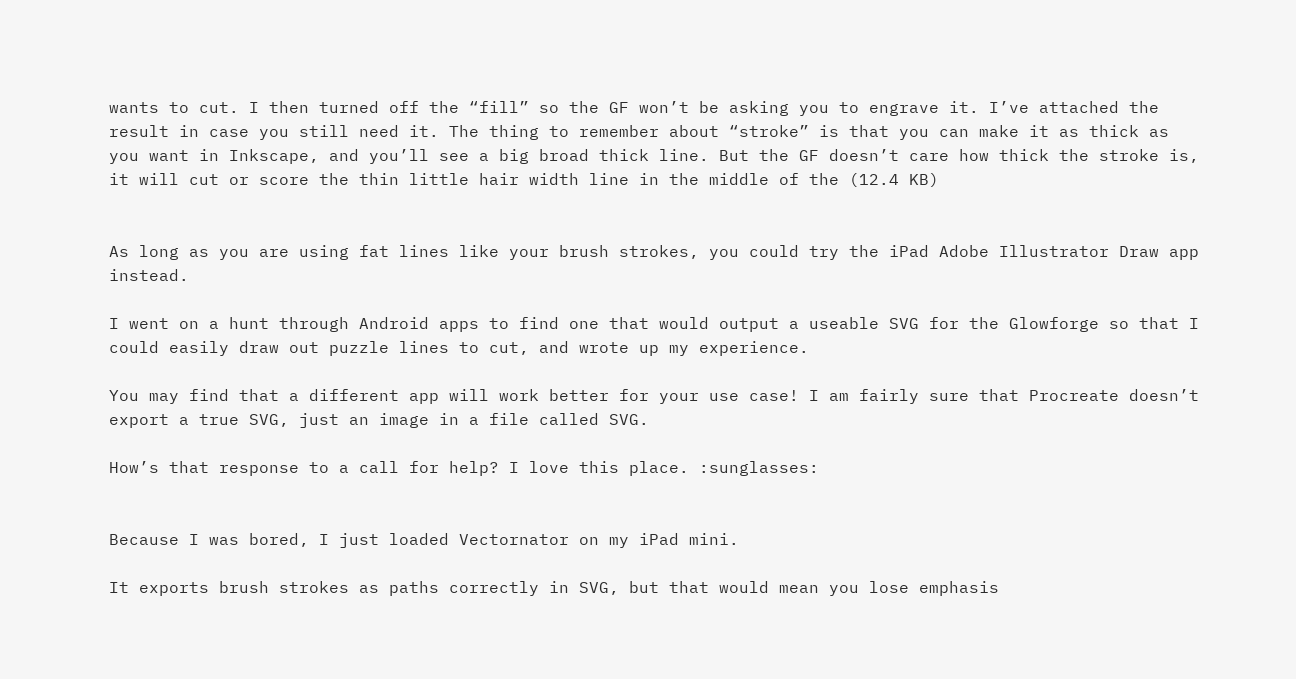wants to cut. I then turned off the “fill” so the GF won’t be asking you to engrave it. I’ve attached the result in case you still need it. The thing to remember about “stroke” is that you can make it as thick as you want in Inkscape, and you’ll see a big broad thick line. But the GF doesn’t care how thick the stroke is, it will cut or score the thin little hair width line in the middle of the (12.4 KB)


As long as you are using fat lines like your brush strokes, you could try the iPad Adobe Illustrator Draw app instead.

I went on a hunt through Android apps to find one that would output a useable SVG for the Glowforge so that I could easily draw out puzzle lines to cut, and wrote up my experience.

You may find that a different app will work better for your use case! I am fairly sure that Procreate doesn’t export a true SVG, just an image in a file called SVG.

How’s that response to a call for help? I love this place. :sunglasses:


Because I was bored, I just loaded Vectornator on my iPad mini.

It exports brush strokes as paths correctly in SVG, but that would mean you lose emphasis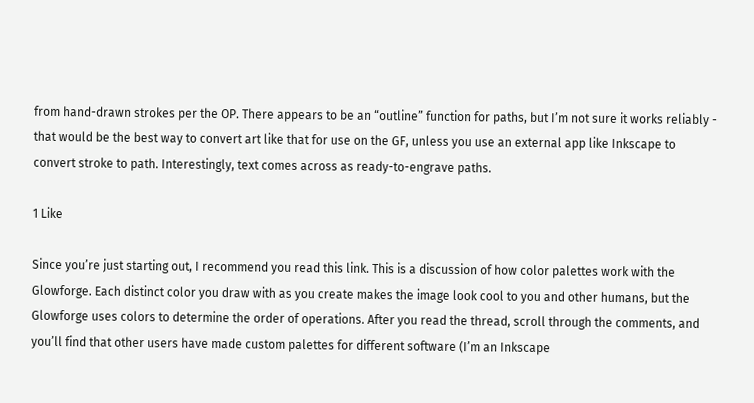from hand-drawn strokes per the OP. There appears to be an “outline” function for paths, but I’m not sure it works reliably - that would be the best way to convert art like that for use on the GF, unless you use an external app like Inkscape to convert stroke to path. Interestingly, text comes across as ready-to-engrave paths.

1 Like

Since you’re just starting out, I recommend you read this link. This is a discussion of how color palettes work with the Glowforge. Each distinct color you draw with as you create makes the image look cool to you and other humans, but the Glowforge uses colors to determine the order of operations. After you read the thread, scroll through the comments, and you’ll find that other users have made custom palettes for different software (I’m an Inkscape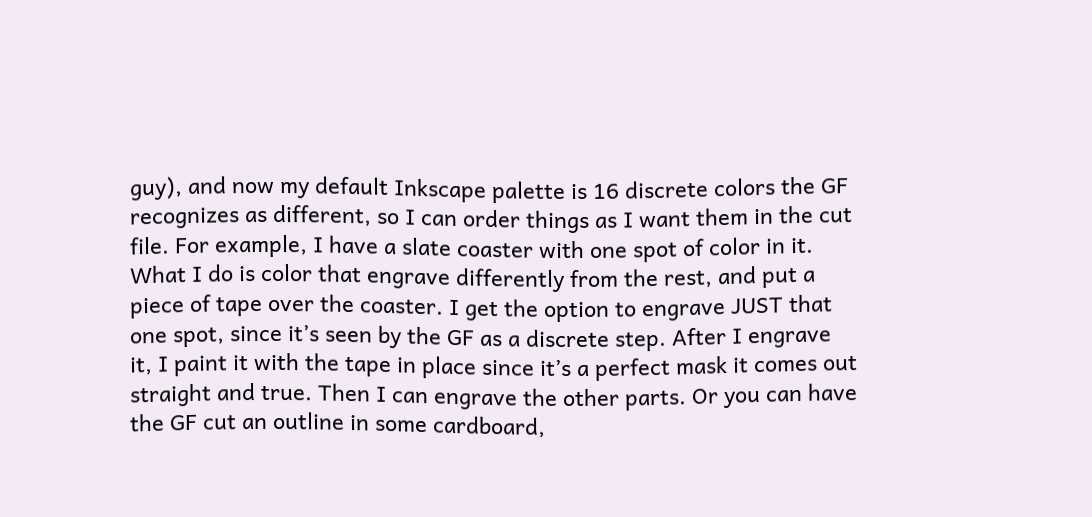guy), and now my default Inkscape palette is 16 discrete colors the GF recognizes as different, so I can order things as I want them in the cut file. For example, I have a slate coaster with one spot of color in it. What I do is color that engrave differently from the rest, and put a piece of tape over the coaster. I get the option to engrave JUST that one spot, since it’s seen by the GF as a discrete step. After I engrave it, I paint it with the tape in place since it’s a perfect mask it comes out straight and true. Then I can engrave the other parts. Or you can have the GF cut an outline in some cardboard,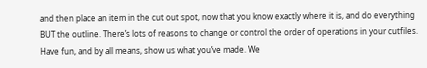and then place an item in the cut out spot, now that you know exactly where it is, and do everything BUT the outline. There’s lots of reasons to change or control the order of operations in your cutfiles. Have fun, and by all means, show us what you’ve made. We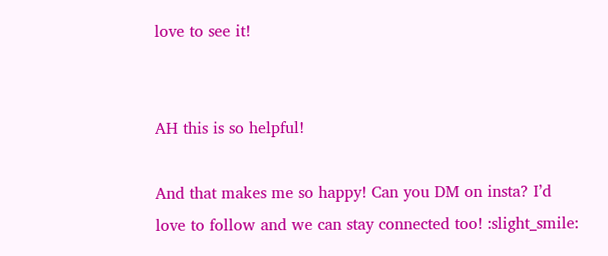love to see it!


AH this is so helpful!

And that makes me so happy! Can you DM on insta? I’d love to follow and we can stay connected too! :slight_smile: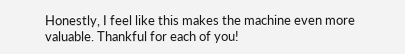Honestly, I feel like this makes the machine even more valuable. Thankful for each of you!